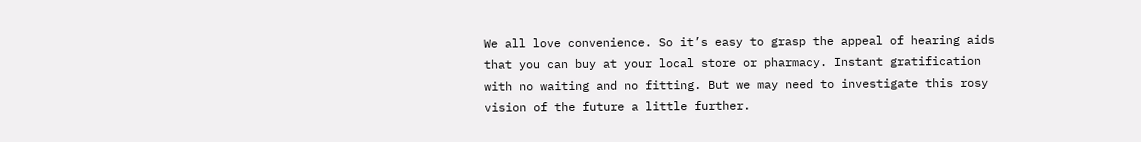We all love convenience. So it’s easy to grasp the appeal of hearing aids that you can buy at your local store or pharmacy. Instant gratification with no waiting and no fitting. But we may need to investigate this rosy vision of the future a little further.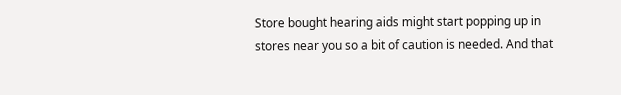Store bought hearing aids might start popping up in stores near you so a bit of caution is needed. And that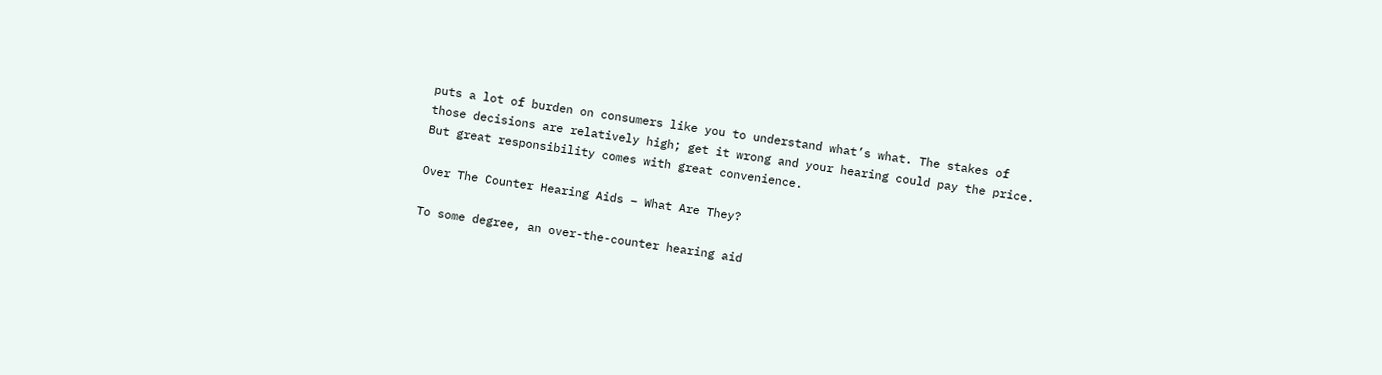puts a lot of burden on consumers like you to understand what’s what. The stakes of those decisions are relatively high; get it wrong and your hearing could pay the price. But great responsibility comes with great convenience.

Over The Counter Hearing Aids – What Are They?

To some degree, an over-the-counter hearing aid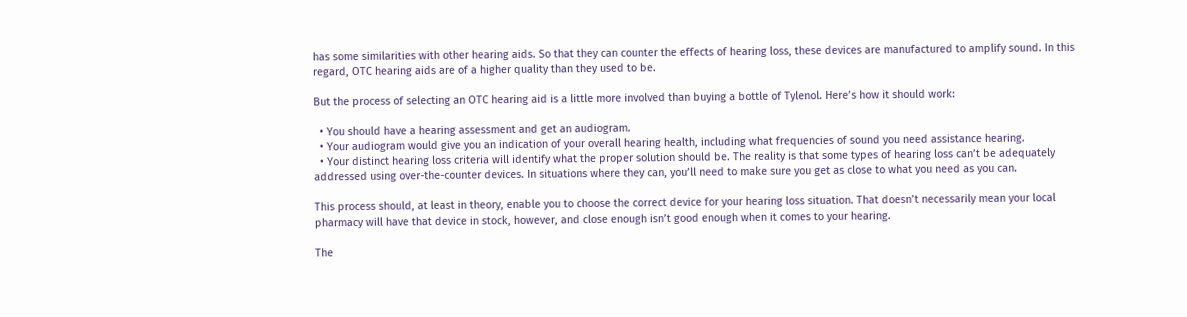has some similarities with other hearing aids. So that they can counter the effects of hearing loss, these devices are manufactured to amplify sound. In this regard, OTC hearing aids are of a higher quality than they used to be.

But the process of selecting an OTC hearing aid is a little more involved than buying a bottle of Tylenol. Here’s how it should work:

  • You should have a hearing assessment and get an audiogram.
  • Your audiogram would give you an indication of your overall hearing health, including what frequencies of sound you need assistance hearing.
  • Your distinct hearing loss criteria will identify what the proper solution should be. The reality is that some types of hearing loss can’t be adequately addressed using over-the-counter devices. In situations where they can, you’ll need to make sure you get as close to what you need as you can.

This process should, at least in theory, enable you to choose the correct device for your hearing loss situation. That doesn’t necessarily mean your local pharmacy will have that device in stock, however, and close enough isn’t good enough when it comes to your hearing.

The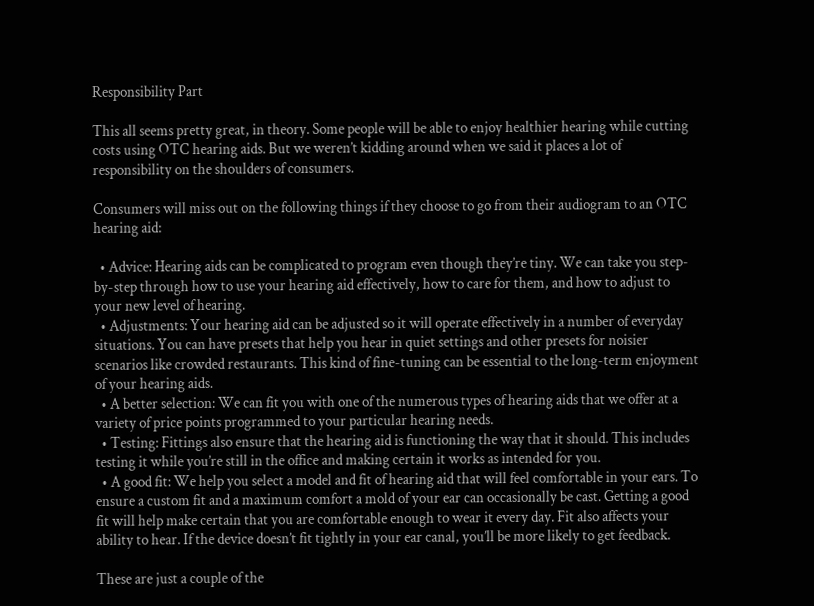Responsibility Part

This all seems pretty great, in theory. Some people will be able to enjoy healthier hearing while cutting costs using OTC hearing aids. But we weren’t kidding around when we said it places a lot of responsibility on the shoulders of consumers.

Consumers will miss out on the following things if they choose to go from their audiogram to an OTC hearing aid:

  • Advice: Hearing aids can be complicated to program even though they’re tiny. We can take you step-by-step through how to use your hearing aid effectively, how to care for them, and how to adjust to your new level of hearing.
  • Adjustments: Your hearing aid can be adjusted so it will operate effectively in a number of everyday situations. You can have presets that help you hear in quiet settings and other presets for noisier scenarios like crowded restaurants. This kind of fine-tuning can be essential to the long-term enjoyment of your hearing aids.
  • A better selection: We can fit you with one of the numerous types of hearing aids that we offer at a variety of price points programmed to your particular hearing needs.
  • Testing: Fittings also ensure that the hearing aid is functioning the way that it should. This includes testing it while you’re still in the office and making certain it works as intended for you.
  • A good fit: We help you select a model and fit of hearing aid that will feel comfortable in your ears. To ensure a custom fit and a maximum comfort a mold of your ear can occasionally be cast. Getting a good fit will help make certain that you are comfortable enough to wear it every day. Fit also affects your ability to hear. If the device doesn’t fit tightly in your ear canal, you’ll be more likely to get feedback.

These are just a couple of the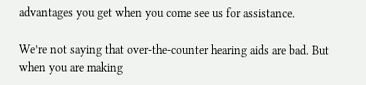advantages you get when you come see us for assistance.

We’re not saying that over-the-counter hearing aids are bad. But when you are making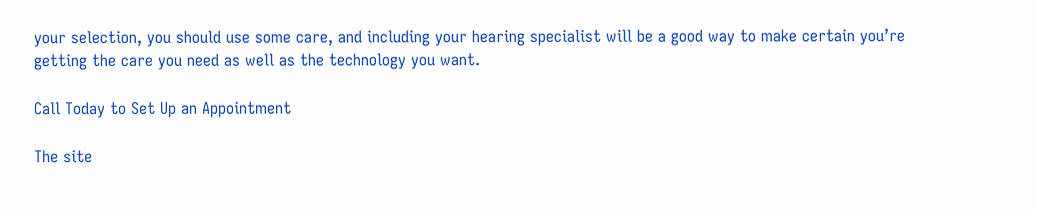your selection, you should use some care, and including your hearing specialist will be a good way to make certain you’re getting the care you need as well as the technology you want.

Call Today to Set Up an Appointment

The site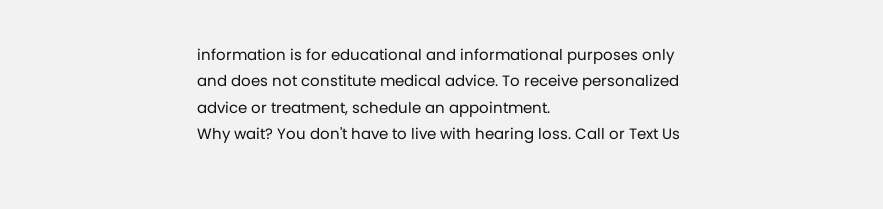information is for educational and informational purposes only and does not constitute medical advice. To receive personalized advice or treatment, schedule an appointment.
Why wait? You don't have to live with hearing loss. Call or Text Us